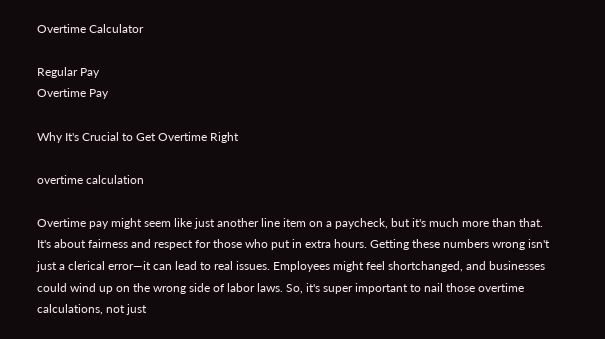Overtime Calculator

Regular Pay
Overtime Pay

Why It's Crucial to Get Overtime Right

overtime calculation

Overtime pay might seem like just another line item on a paycheck, but it's much more than that. It's about fairness and respect for those who put in extra hours. Getting these numbers wrong isn't just a clerical error—it can lead to real issues. Employees might feel shortchanged, and businesses could wind up on the wrong side of labor laws. So, it's super important to nail those overtime calculations, not just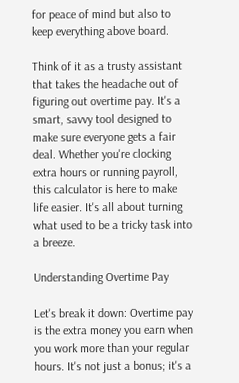for peace of mind but also to keep everything above board.

Think of it as a trusty assistant that takes the headache out of figuring out overtime pay. It's a smart, savvy tool designed to make sure everyone gets a fair deal. Whether you're clocking extra hours or running payroll, this calculator is here to make life easier. It's all about turning what used to be a tricky task into a breeze.

Understanding Overtime Pay

Let's break it down: Overtime pay is the extra money you earn when you work more than your regular hours. It's not just a bonus; it's a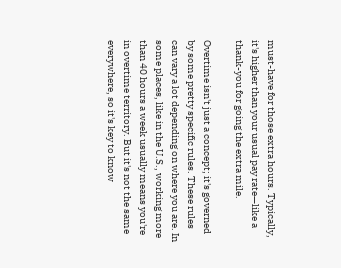must-have for those extra hours. Typically, it's higher than your usual pay rate—like a thank-you for going the extra mile.

Overtime isn't just a concept; it's governed by some pretty specific rules. These rules can vary a lot depending on where you are. In some places, like in the U.S., working more than 40 hours a week usually means you're in overtime territory. But it's not the same everywhere, so it's key to know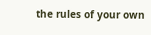the rules of your own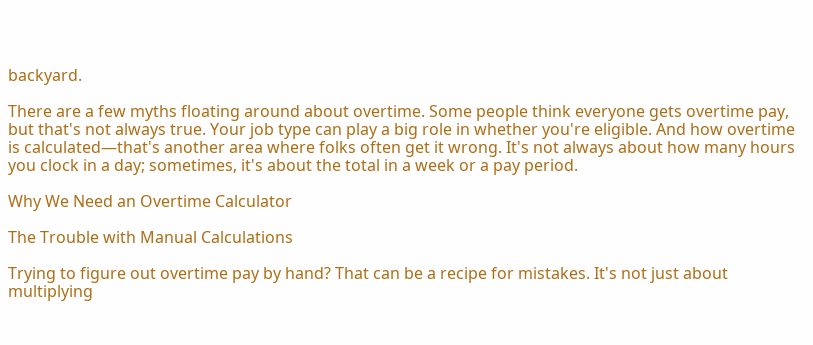backyard.

There are a few myths floating around about overtime. Some people think everyone gets overtime pay, but that's not always true. Your job type can play a big role in whether you're eligible. And how overtime is calculated—that's another area where folks often get it wrong. It's not always about how many hours you clock in a day; sometimes, it's about the total in a week or a pay period.

Why We Need an Overtime Calculator

The Trouble with Manual Calculations

Trying to figure out overtime pay by hand? That can be a recipe for mistakes. It's not just about multiplying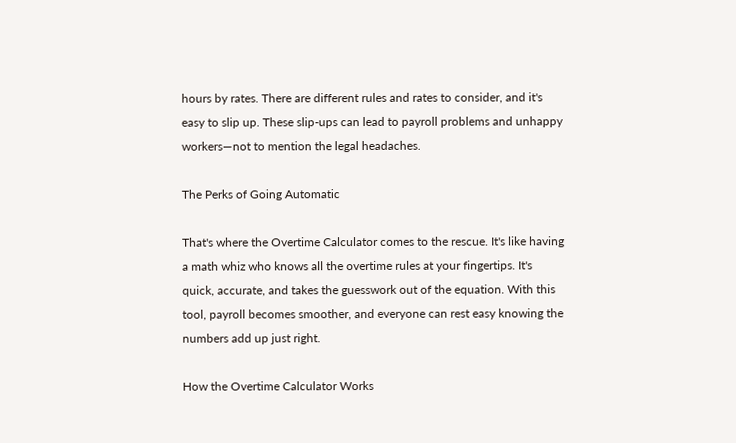hours by rates. There are different rules and rates to consider, and it's easy to slip up. These slip-ups can lead to payroll problems and unhappy workers—not to mention the legal headaches.

The Perks of Going Automatic

That's where the Overtime Calculator comes to the rescue. It's like having a math whiz who knows all the overtime rules at your fingertips. It's quick, accurate, and takes the guesswork out of the equation. With this tool, payroll becomes smoother, and everyone can rest easy knowing the numbers add up just right.

How the Overtime Calculator Works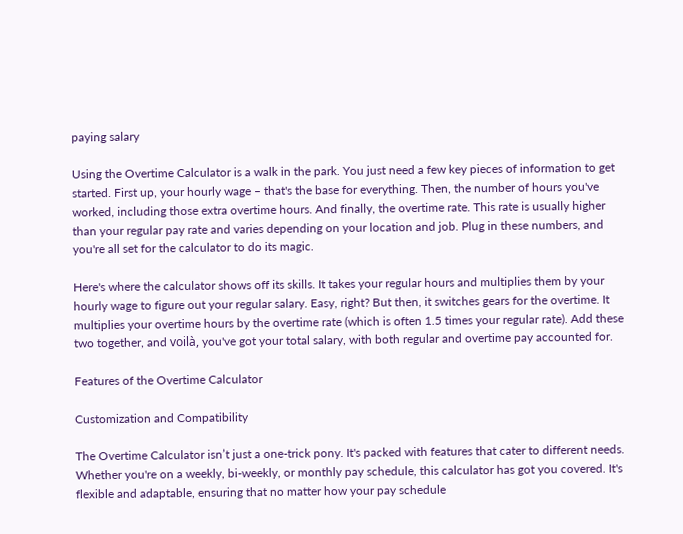paying salary

Using the Overtime Calculator is a walk in the park. You just need a few key pieces of information to get started. First up, your hourly wage – that's the base for everything. Then, the number of hours you've worked, including those extra overtime hours. And finally, the overtime rate. This rate is usually higher than your regular pay rate and varies depending on your location and job. Plug in these numbers, and you're all set for the calculator to do its magic.

Here's where the calculator shows off its skills. It takes your regular hours and multiplies them by your hourly wage to figure out your regular salary. Easy, right? But then, it switches gears for the overtime. It multiplies your overtime hours by the overtime rate (which is often 1.5 times your regular rate). Add these two together, and voilà, you've got your total salary, with both regular and overtime pay accounted for.

Features of the Overtime Calculator

Customization and Compatibility

The Overtime Calculator isn’t just a one-trick pony. It's packed with features that cater to different needs. Whether you're on a weekly, bi-weekly, or monthly pay schedule, this calculator has got you covered. It's flexible and adaptable, ensuring that no matter how your pay schedule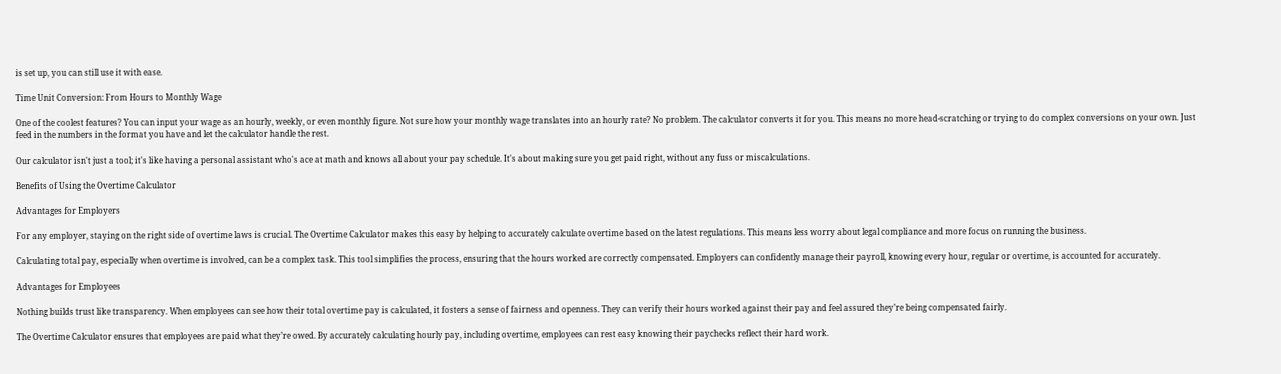is set up, you can still use it with ease.

Time Unit Conversion: From Hours to Monthly Wage

One of the coolest features? You can input your wage as an hourly, weekly, or even monthly figure. Not sure how your monthly wage translates into an hourly rate? No problem. The calculator converts it for you. This means no more head-scratching or trying to do complex conversions on your own. Just feed in the numbers in the format you have and let the calculator handle the rest.

Our calculator isn't just a tool; it's like having a personal assistant who's ace at math and knows all about your pay schedule. It's about making sure you get paid right, without any fuss or miscalculations.

Benefits of Using the Overtime Calculator

Advantages for Employers

For any employer, staying on the right side of overtime laws is crucial. The Overtime Calculator makes this easy by helping to accurately calculate overtime based on the latest regulations. This means less worry about legal compliance and more focus on running the business.

Calculating total pay, especially when overtime is involved, can be a complex task. This tool simplifies the process, ensuring that the hours worked are correctly compensated. Employers can confidently manage their payroll, knowing every hour, regular or overtime, is accounted for accurately.

Advantages for Employees

Nothing builds trust like transparency. When employees can see how their total overtime pay is calculated, it fosters a sense of fairness and openness. They can verify their hours worked against their pay and feel assured they’re being compensated fairly.

The Overtime Calculator ensures that employees are paid what they’re owed. By accurately calculating hourly pay, including overtime, employees can rest easy knowing their paychecks reflect their hard work.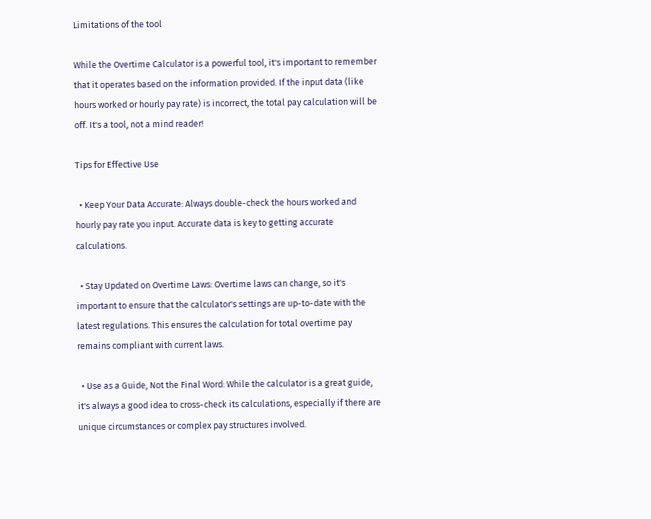Limitations of the tool

While the Overtime Calculator is a powerful tool, it's important to remember that it operates based on the information provided. If the input data (like hours worked or hourly pay rate) is incorrect, the total pay calculation will be off. It's a tool, not a mind reader!

Tips for Effective Use

  • Keep Your Data Accurate: Always double-check the hours worked and hourly pay rate you input. Accurate data is key to getting accurate calculations.

  • Stay Updated on Overtime Laws: Overtime laws can change, so it's important to ensure that the calculator's settings are up-to-date with the latest regulations. This ensures the calculation for total overtime pay remains compliant with current laws.

  • Use as a Guide, Not the Final Word: While the calculator is a great guide, it's always a good idea to cross-check its calculations, especially if there are unique circumstances or complex pay structures involved.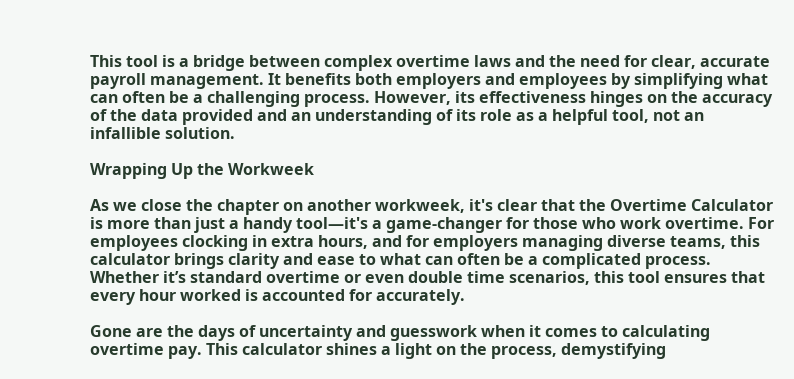This tool is a bridge between complex overtime laws and the need for clear, accurate payroll management. It benefits both employers and employees by simplifying what can often be a challenging process. However, its effectiveness hinges on the accuracy of the data provided and an understanding of its role as a helpful tool, not an infallible solution.

Wrapping Up the Workweek

As we close the chapter on another workweek, it's clear that the Overtime Calculator is more than just a handy tool—it's a game-changer for those who work overtime. For employees clocking in extra hours, and for employers managing diverse teams, this calculator brings clarity and ease to what can often be a complicated process. Whether it’s standard overtime or even double time scenarios, this tool ensures that every hour worked is accounted for accurately.

Gone are the days of uncertainty and guesswork when it comes to calculating overtime pay. This calculator shines a light on the process, demystifying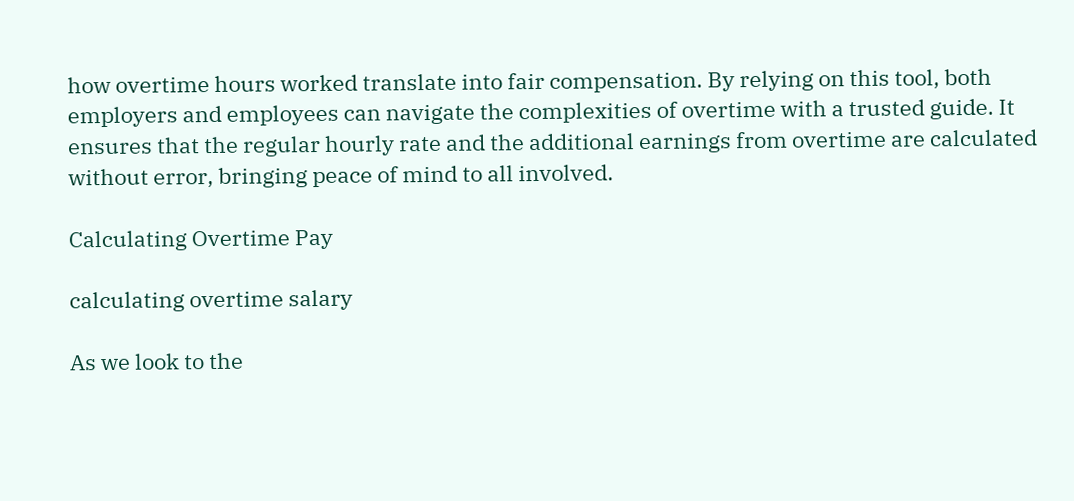how overtime hours worked translate into fair compensation. By relying on this tool, both employers and employees can navigate the complexities of overtime with a trusted guide. It ensures that the regular hourly rate and the additional earnings from overtime are calculated without error, bringing peace of mind to all involved.

Calculating Overtime Pay

calculating overtime salary

As we look to the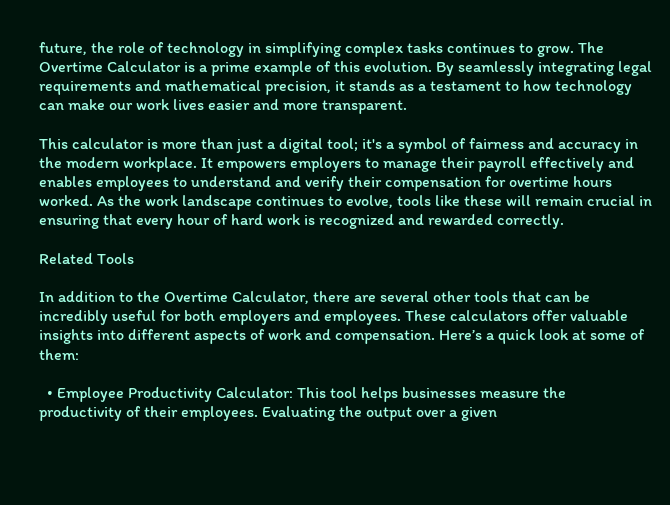future, the role of technology in simplifying complex tasks continues to grow. The Overtime Calculator is a prime example of this evolution. By seamlessly integrating legal requirements and mathematical precision, it stands as a testament to how technology can make our work lives easier and more transparent.

This calculator is more than just a digital tool; it's a symbol of fairness and accuracy in the modern workplace. It empowers employers to manage their payroll effectively and enables employees to understand and verify their compensation for overtime hours worked. As the work landscape continues to evolve, tools like these will remain crucial in ensuring that every hour of hard work is recognized and rewarded correctly.

Related Tools

In addition to the Overtime Calculator, there are several other tools that can be incredibly useful for both employers and employees. These calculators offer valuable insights into different aspects of work and compensation. Here’s a quick look at some of them:

  • Employee Productivity Calculator: This tool helps businesses measure the productivity of their employees. Evaluating the output over a given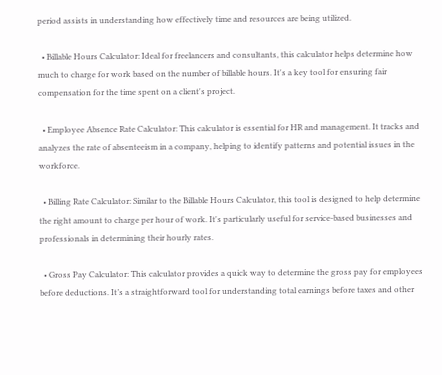period assists in understanding how effectively time and resources are being utilized.

  • Billable Hours Calculator: Ideal for freelancers and consultants, this calculator helps determine how much to charge for work based on the number of billable hours. It's a key tool for ensuring fair compensation for the time spent on a client's project.

  • Employee Absence Rate Calculator: This calculator is essential for HR and management. It tracks and analyzes the rate of absenteeism in a company, helping to identify patterns and potential issues in the workforce.

  • Billing Rate Calculator: Similar to the Billable Hours Calculator, this tool is designed to help determine the right amount to charge per hour of work. It's particularly useful for service-based businesses and professionals in determining their hourly rates.

  • Gross Pay Calculator: This calculator provides a quick way to determine the gross pay for employees before deductions. It’s a straightforward tool for understanding total earnings before taxes and other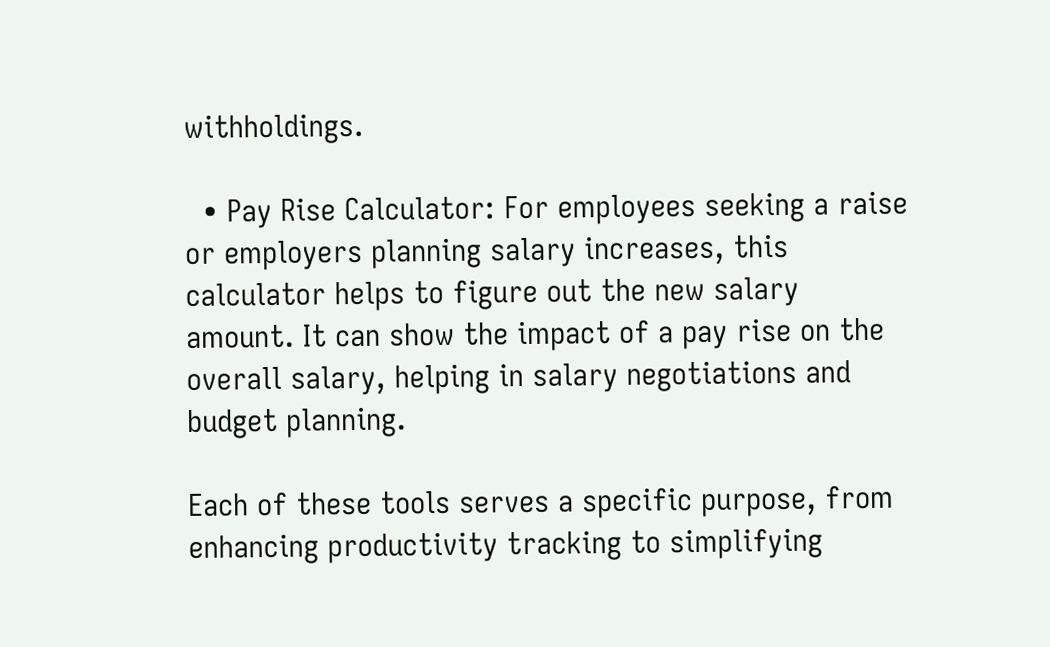withholdings.

  • Pay Rise Calculator: For employees seeking a raise or employers planning salary increases, this calculator helps to figure out the new salary amount. It can show the impact of a pay rise on the overall salary, helping in salary negotiations and budget planning.

Each of these tools serves a specific purpose, from enhancing productivity tracking to simplifying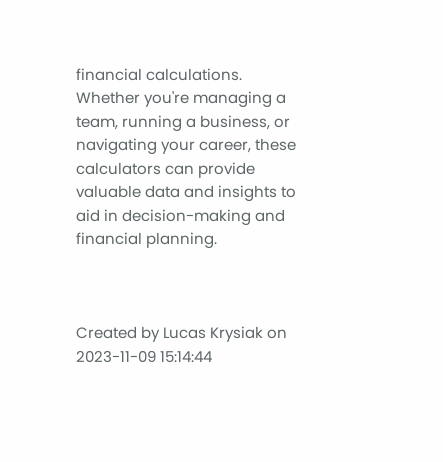financial calculations. Whether you're managing a team, running a business, or navigating your career, these calculators can provide valuable data and insights to aid in decision-making and financial planning.



Created by Lucas Krysiak on 2023-11-09 15:14:44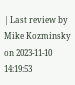| Last review by Mike Kozminsky on 2023-11-10 14:19:53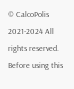© CalcoPolis 2021-2024 All rights reserved. Before using this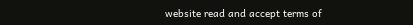website read and accept terms of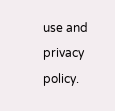use and privacy policy.